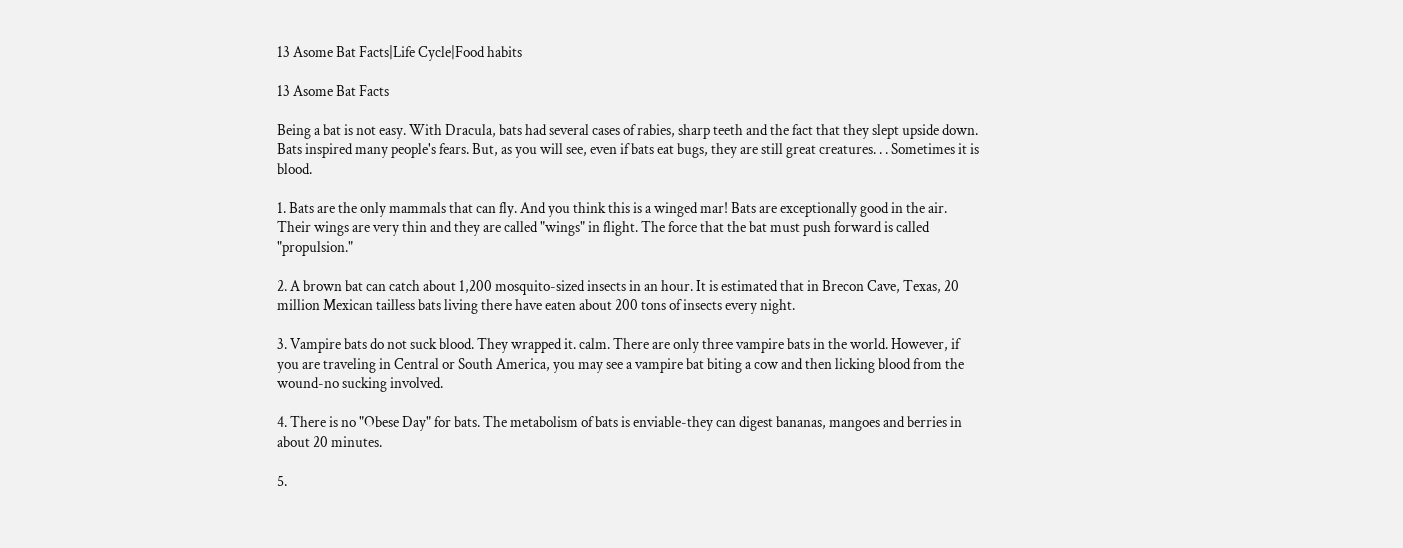13 Asome Bat Facts|Life Cycle|Food habits

13 Asome Bat Facts

Being a bat is not easy. With Dracula, bats had several cases of rabies, sharp teeth and the fact that they slept upside down. Bats inspired many people's fears. But, as you will see, even if bats eat bugs, they are still great creatures. . . Sometimes it is blood.

1. Bats are the only mammals that can fly. And you think this is a winged mar! Bats are exceptionally good in the air. Their wings are very thin and they are called "wings" in flight. The force that the bat must push forward is called "propulsion."

2. A brown bat can catch about 1,200 mosquito-sized insects in an hour. It is estimated that in Brecon Cave, Texas, 20 million Mexican tailless bats living there have eaten about 200 tons of insects every night.

3. Vampire bats do not suck blood. They wrapped it. calm. There are only three vampire bats in the world. However, if you are traveling in Central or South America, you may see a vampire bat biting a cow and then licking blood from the wound-no sucking involved.

4. There is no "Obese Day" for bats. The metabolism of bats is enviable-they can digest bananas, mangoes and berries in about 20 minutes.

5.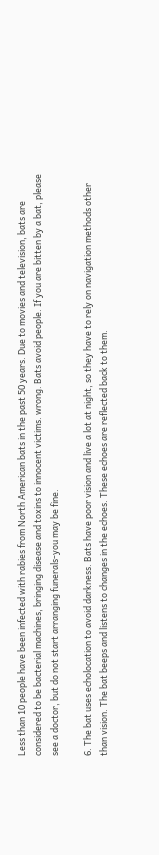Less than 10 people have been infected with rabies from North American bats in the past 50 years. Due to movies and television, bats are considered to be bacterial machines, bringing disease and toxins to innocent victims. wrong. Bats avoid people. If you are bitten by a bat, please see a doctor, but do not start arranging funerals-you may be fine.

6. The bat uses echolocation to avoid darkness. Bats have poor vision and live a lot at night, so they have to rely on navigation methods other than vision. The bat beeps and listens to changes in the echoes. These echoes are reflected back to them.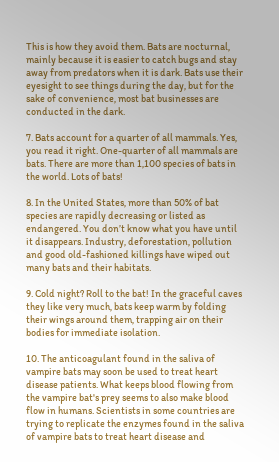This is how they avoid them. Bats are nocturnal, mainly because it is easier to catch bugs and stay away from predators when it is dark. Bats use their eyesight to see things during the day, but for the sake of convenience, most bat businesses are conducted in the dark.

7. Bats account for a quarter of all mammals. Yes, you read it right. One-quarter of all mammals are bats. There are more than 1,100 species of bats in the world. Lots of bats!

8. In the United States, more than 50% of bat species are rapidly decreasing or listed as endangered. You don’t know what you have until it disappears. Industry, deforestation, pollution and good old-fashioned killings have wiped out many bats and their habitats.

9. Cold night? Roll to the bat! In the graceful caves they like very much, bats keep warm by folding their wings around them, trapping air on their bodies for immediate isolation.

10. The anticoagulant found in the saliva of vampire bats may soon be used to treat heart disease patients. What keeps blood flowing from the vampire bat's prey seems to also make blood flow in humans. Scientists in some countries are trying to replicate the enzymes found in the saliva of vampire bats to treat heart disease and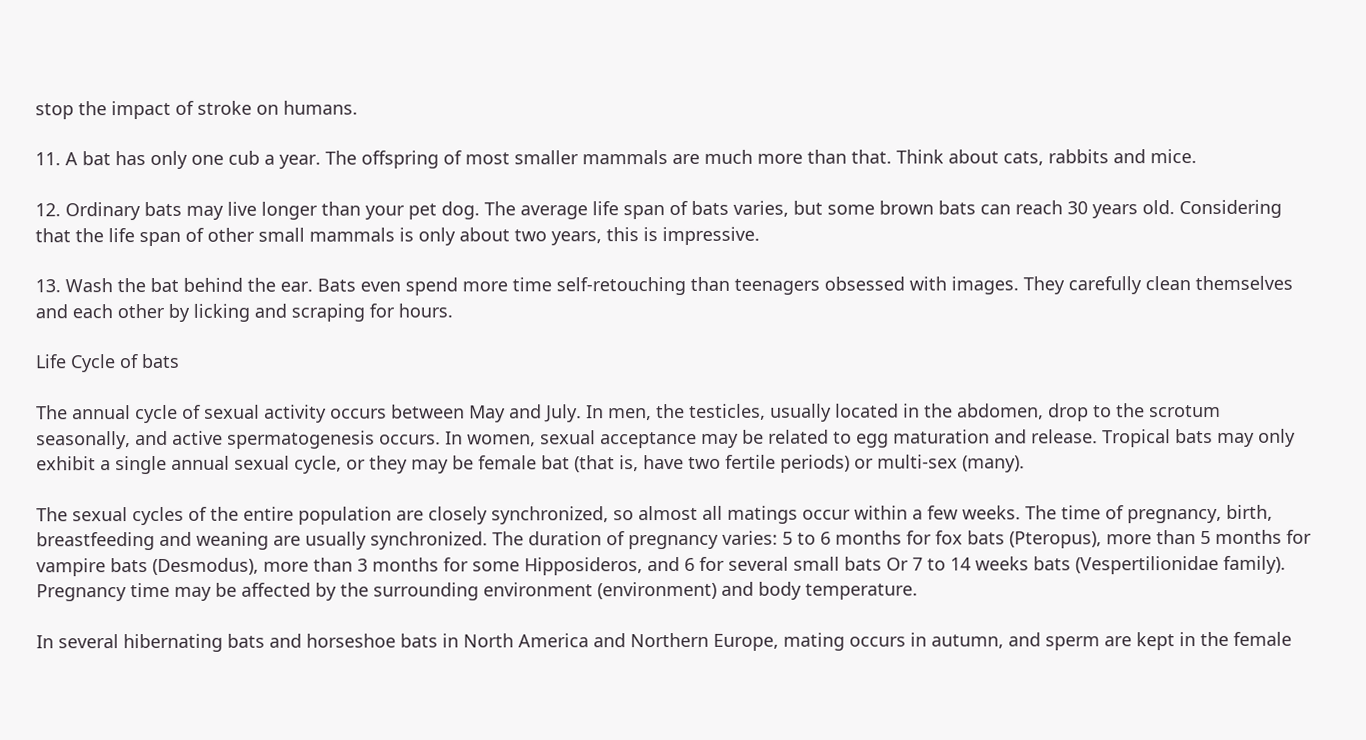stop the impact of stroke on humans.

11. A bat has only one cub a year. The offspring of most smaller mammals are much more than that. Think about cats, rabbits and mice.

12. Ordinary bats may live longer than your pet dog. The average life span of bats varies, but some brown bats can reach 30 years old. Considering that the life span of other small mammals is only about two years, this is impressive.

13. Wash the bat behind the ear. Bats even spend more time self-retouching than teenagers obsessed with images. They carefully clean themselves and each other by licking and scraping for hours.

Life Cycle of bats

The annual cycle of sexual activity occurs between May and July. In men, the testicles, usually located in the abdomen, drop to the scrotum seasonally, and active spermatogenesis occurs. In women, sexual acceptance may be related to egg maturation and release. Tropical bats may only exhibit a single annual sexual cycle, or they may be female bat (that is, have two fertile periods) or multi-sex (many).

The sexual cycles of the entire population are closely synchronized, so almost all matings occur within a few weeks. The time of pregnancy, birth, breastfeeding and weaning are usually synchronized. The duration of pregnancy varies: 5 to 6 months for fox bats (Pteropus), more than 5 months for vampire bats (Desmodus), more than 3 months for some Hipposideros, and 6 for several small bats Or 7 to 14 weeks bats (Vespertilionidae family). Pregnancy time may be affected by the surrounding environment (environment) and body temperature.

In several hibernating bats and horseshoe bats in North America and Northern Europe, mating occurs in autumn, and sperm are kept in the female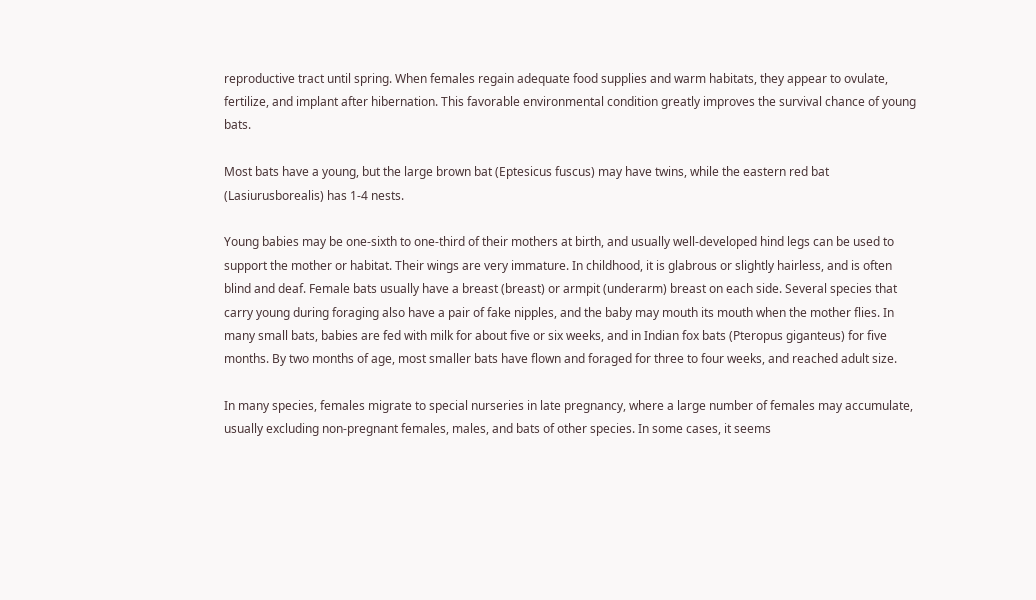reproductive tract until spring. When females regain adequate food supplies and warm habitats, they appear to ovulate, fertilize, and implant after hibernation. This favorable environmental condition greatly improves the survival chance of young bats.

Most bats have a young, but the large brown bat (Eptesicus fuscus) may have twins, while the eastern red bat (Lasiurusborealis) has 1-4 nests.

Young babies may be one-sixth to one-third of their mothers at birth, and usually well-developed hind legs can be used to support the mother or habitat. Their wings are very immature. In childhood, it is glabrous or slightly hairless, and is often blind and deaf. Female bats usually have a breast (breast) or armpit (underarm) breast on each side. Several species that carry young during foraging also have a pair of fake nipples, and the baby may mouth its mouth when the mother flies. In many small bats, babies are fed with milk for about five or six weeks, and in Indian fox bats (Pteropus giganteus) for five months. By two months of age, most smaller bats have flown and foraged for three to four weeks, and reached adult size.

In many species, females migrate to special nurseries in late pregnancy, where a large number of females may accumulate, usually excluding non-pregnant females, males, and bats of other species. In some cases, it seems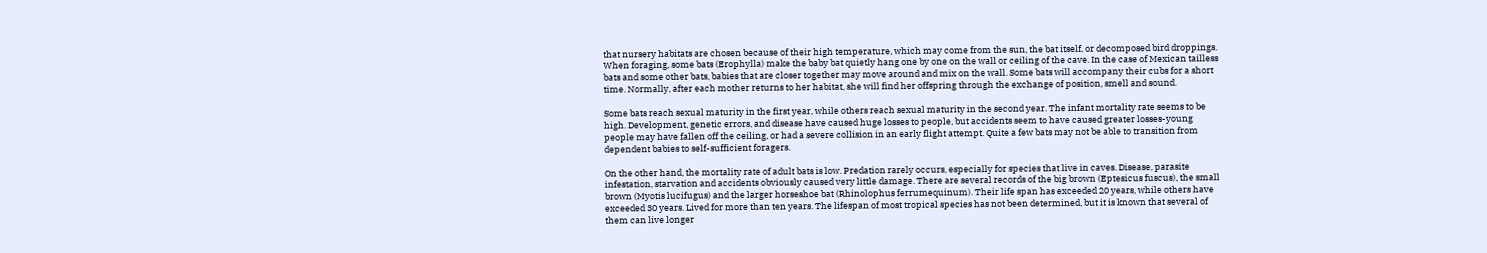that nursery habitats are chosen because of their high temperature, which may come from the sun, the bat itself, or decomposed bird droppings. When foraging, some bats (Erophylla) make the baby bat quietly hang one by one on the wall or ceiling of the cave. In the case of Mexican tailless bats and some other bats, babies that are closer together may move around and mix on the wall. Some bats will accompany their cubs for a short time. Normally, after each mother returns to her habitat, she will find her offspring through the exchange of position, smell and sound.

Some bats reach sexual maturity in the first year, while others reach sexual maturity in the second year. The infant mortality rate seems to be high. Development, genetic errors, and disease have caused huge losses to people, but accidents seem to have caused greater losses-young people may have fallen off the ceiling, or had a severe collision in an early flight attempt. Quite a few bats may not be able to transition from dependent babies to self-sufficient foragers.

On the other hand, the mortality rate of adult bats is low. Predation rarely occurs, especially for species that live in caves. Disease, parasite infestation, starvation and accidents obviously caused very little damage. There are several records of the big brown (Eptesicus fuscus), the small brown (Myotis lucifugus) and the larger horseshoe bat (Rhinolophus ferrumequinum). Their life span has exceeded 20 years, while others have exceeded 30 years. Lived for more than ten years. The lifespan of most tropical species has not been determined, but it is known that several of them can live longer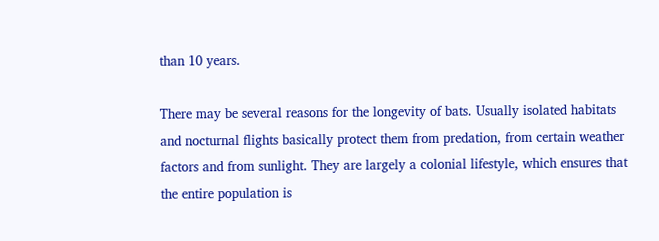than 10 years.

There may be several reasons for the longevity of bats. Usually isolated habitats and nocturnal flights basically protect them from predation, from certain weather factors and from sunlight. They are largely a colonial lifestyle, which ensures that the entire population is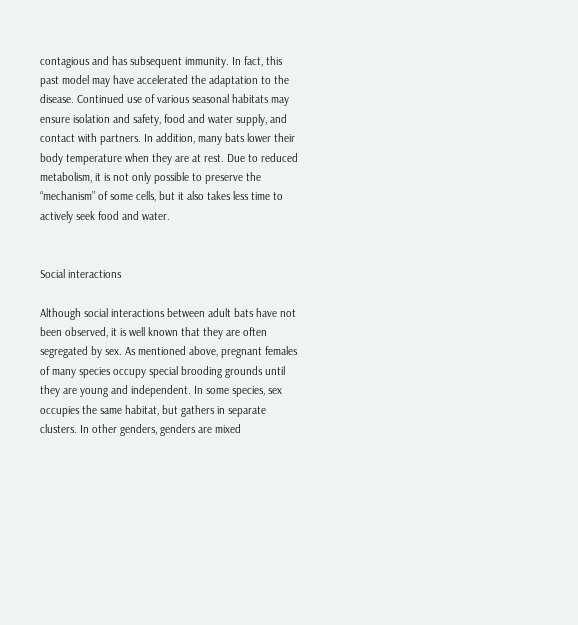contagious and has subsequent immunity. In fact, this past model may have accelerated the adaptation to the disease. Continued use of various seasonal habitats may ensure isolation and safety, food and water supply, and contact with partners. In addition, many bats lower their body temperature when they are at rest. Due to reduced metabolism, it is not only possible to preserve the “mechanism” of some cells, but it also takes less time to actively seek food and water.


Social interactions

Although social interactions between adult bats have not been observed, it is well known that they are often segregated by sex. As mentioned above, pregnant females of many species occupy special brooding grounds until they are young and independent. In some species, sex occupies the same habitat, but gathers in separate clusters. In other genders, genders are mixed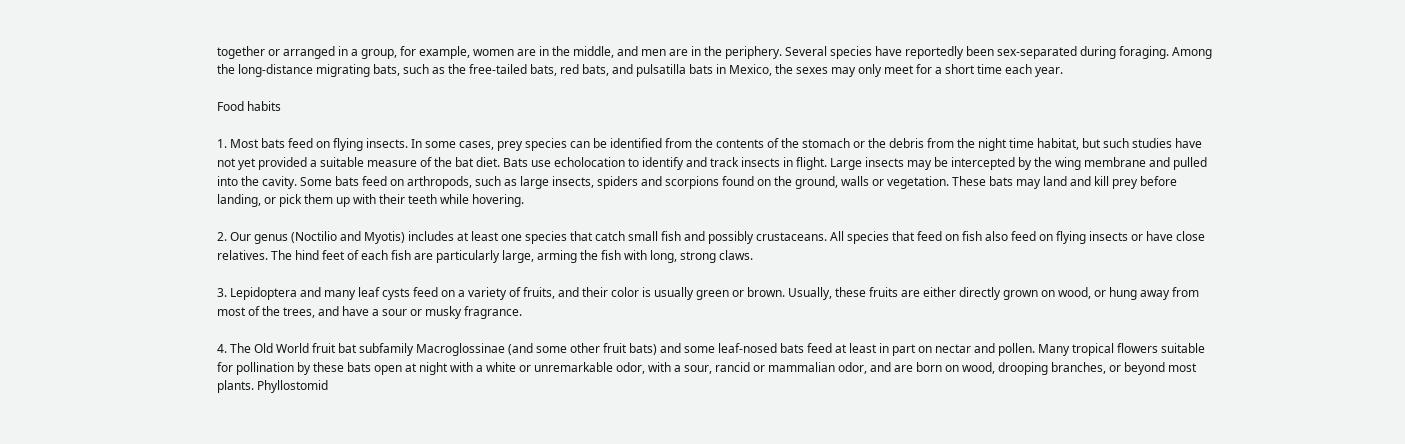together or arranged in a group, for example, women are in the middle, and men are in the periphery. Several species have reportedly been sex-separated during foraging. Among the long-distance migrating bats, such as the free-tailed bats, red bats, and pulsatilla bats in Mexico, the sexes may only meet for a short time each year.

Food habits

1. Most bats feed on flying insects. In some cases, prey species can be identified from the contents of the stomach or the debris from the night time habitat, but such studies have not yet provided a suitable measure of the bat diet. Bats use echolocation to identify and track insects in flight. Large insects may be intercepted by the wing membrane and pulled into the cavity. Some bats feed on arthropods, such as large insects, spiders and scorpions found on the ground, walls or vegetation. These bats may land and kill prey before landing, or pick them up with their teeth while hovering.

2. Our genus (Noctilio and Myotis) includes at least one species that catch small fish and possibly crustaceans. All species that feed on fish also feed on flying insects or have close relatives. The hind feet of each fish are particularly large, arming the fish with long, strong claws.

3. Lepidoptera and many leaf cysts feed on a variety of fruits, and their color is usually green or brown. Usually, these fruits are either directly grown on wood, or hung away from most of the trees, and have a sour or musky fragrance.

4. The Old World fruit bat subfamily Macroglossinae (and some other fruit bats) and some leaf-nosed bats feed at least in part on nectar and pollen. Many tropical flowers suitable for pollination by these bats open at night with a white or unremarkable odor, with a sour, rancid or mammalian odor, and are born on wood, drooping branches, or beyond most plants. Phyllostomid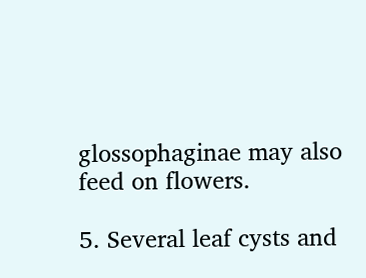glossophaginae may also feed on flowers.

5. Several leaf cysts and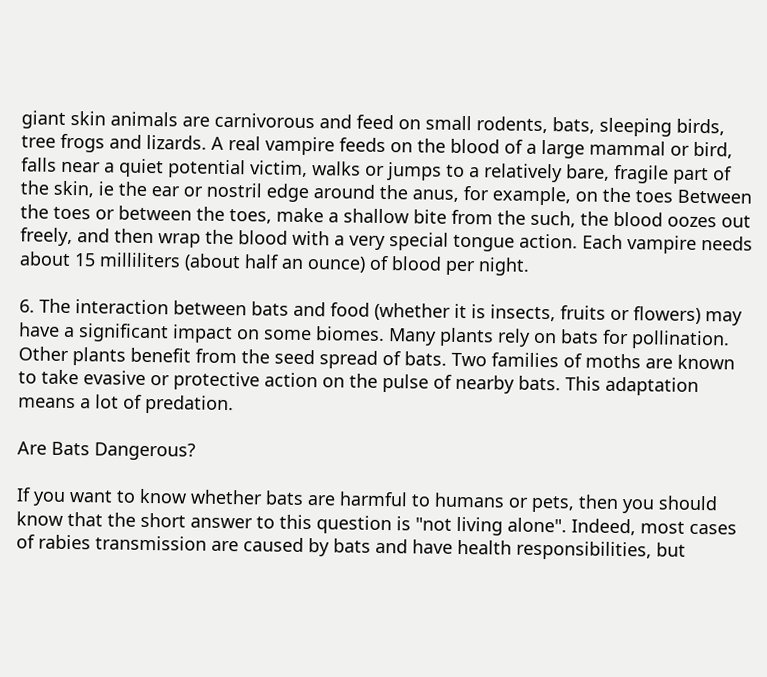giant skin animals are carnivorous and feed on small rodents, bats, sleeping birds, tree frogs and lizards. A real vampire feeds on the blood of a large mammal or bird, falls near a quiet potential victim, walks or jumps to a relatively bare, fragile part of the skin, ie the ear or nostril edge around the anus, for example, on the toes Between the toes or between the toes, make a shallow bite from the such, the blood oozes out freely, and then wrap the blood with a very special tongue action. Each vampire needs about 15 milliliters (about half an ounce) of blood per night.

6. The interaction between bats and food (whether it is insects, fruits or flowers) may have a significant impact on some biomes. Many plants rely on bats for pollination. Other plants benefit from the seed spread of bats. Two families of moths are known to take evasive or protective action on the pulse of nearby bats. This adaptation means a lot of predation.

Are Bats Dangerous?

If you want to know whether bats are harmful to humans or pets, then you should know that the short answer to this question is "not living alone". Indeed, most cases of rabies transmission are caused by bats and have health responsibilities, but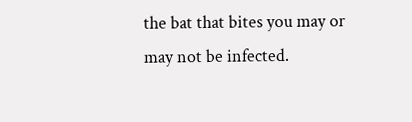the bat that bites you may or may not be infected.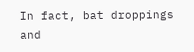In fact, bat droppings and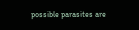possible parasites are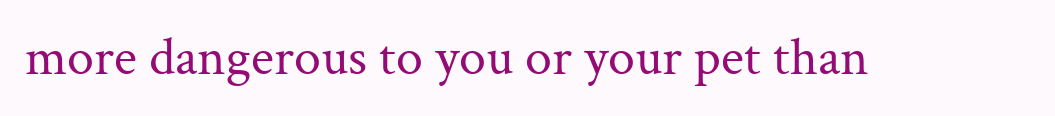more dangerous to you or your pet than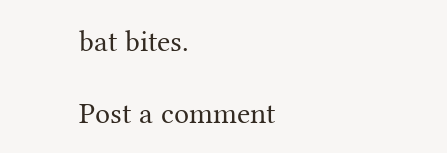bat bites.

Post a comment